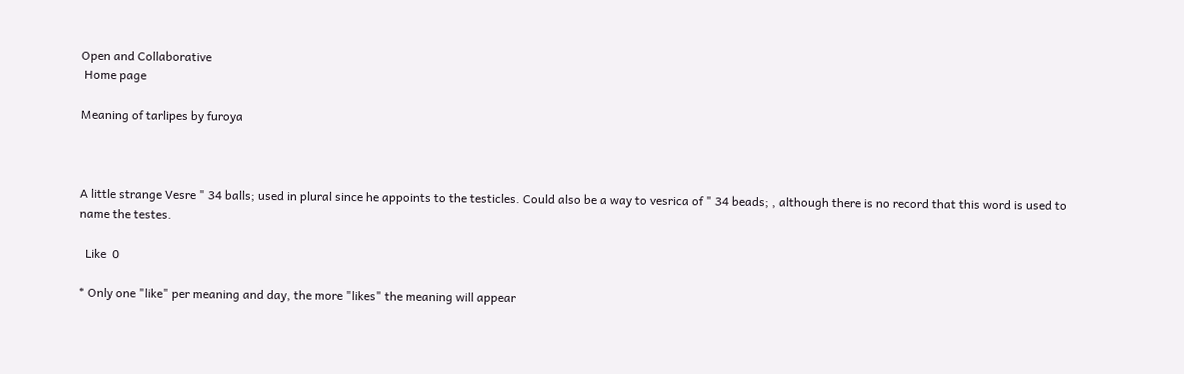Open and Collaborative
 Home page

Meaning of tarlipes by furoya



A little strange Vesre " 34 balls; used in plural since he appoints to the testicles. Could also be a way to vesrica of " 34 beads; , although there is no record that this word is used to name the testes.

  Like  0

* Only one "like" per meaning and day, the more "likes" the meaning will appear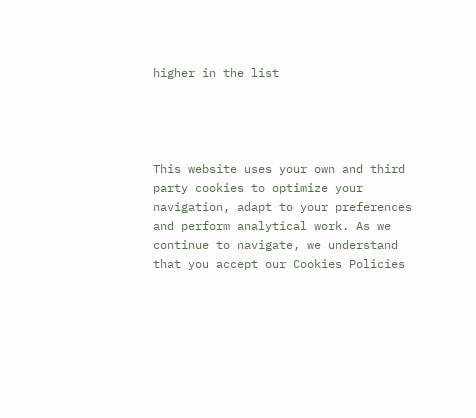higher in the list




This website uses your own and third party cookies to optimize your navigation, adapt to your preferences and perform analytical work. As we continue to navigate, we understand that you accept our Cookies Policies